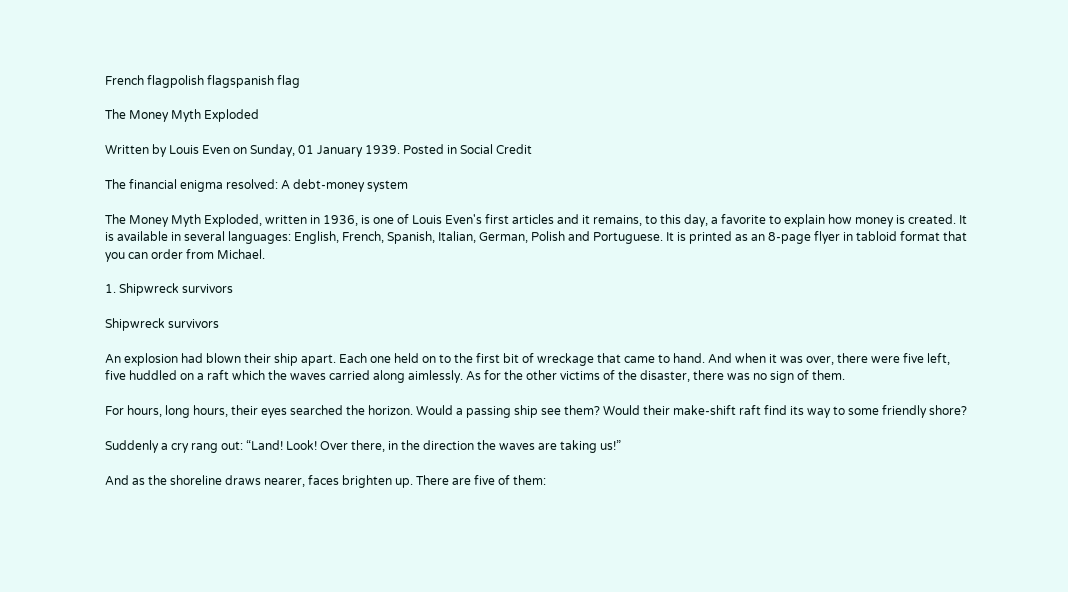French flagpolish flagspanish flag

The Money Myth Exploded

Written by Louis Even on Sunday, 01 January 1939. Posted in Social Credit

The financial enigma resolved: A debt-money system

The Money Myth Exploded, written in 1936, is one of Louis Even's first articles and it remains, to this day, a favorite to explain how money is created. It is available in several languages: English, French, Spanish, Italian, German, Polish and Portuguese. It is printed as an 8-page flyer in tabloid format that you can order from Michael.

1. Shipwreck survivors

Shipwreck survivors

An explosion had blown their ship apart. Each one held on to the first bit of wreckage that came to hand. And when it was over, there were five left, five huddled on a raft which the waves carried along aimlessly. As for the other victims of the disaster, there was no sign of them.

For hours, long hours, their eyes searched the horizon. Would a passing ship see them? Would their make-shift raft find its way to some friendly shore?

Suddenly a cry rang out: “Land! Look! Over there, in the direction the waves are taking us!”

And as the shoreline draws nearer, faces brighten up. There are five of them: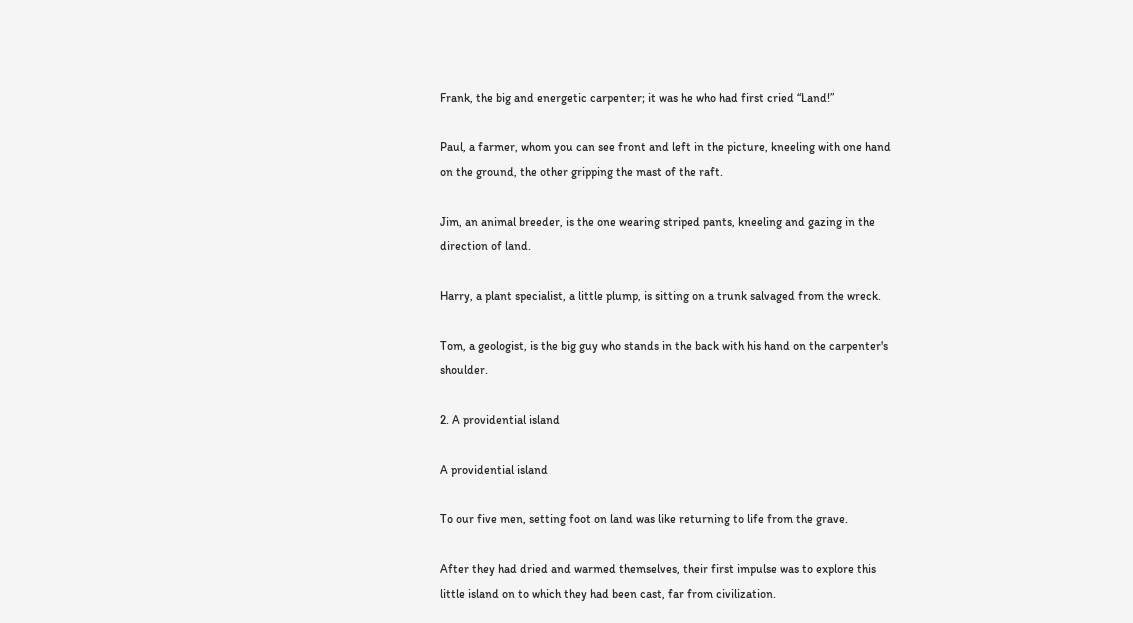Frank, the big and energetic carpenter; it was he who had first cried “Land!”

Paul, a farmer, whom you can see front and left in the picture, kneeling with one hand on the ground, the other gripping the mast of the raft.

Jim, an animal breeder, is the one wearing striped pants, kneeling and gazing in the direction of land.

Harry, a plant specialist, a little plump, is sitting on a trunk salvaged from the wreck.

Tom, a geologist, is the big guy who stands in the back with his hand on the carpenter's shoulder.

2. A providential island

A providential island

To our five men, setting foot on land was like returning to life from the grave.

After they had dried and warmed themselves, their first impulse was to explore this little island on to which they had been cast, far from civilization.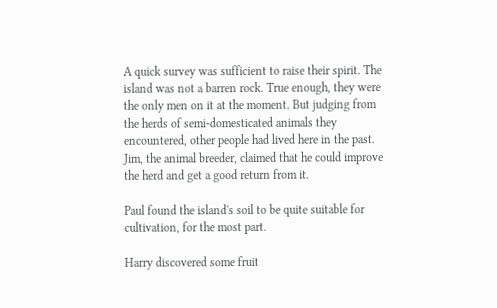A quick survey was sufficient to raise their spirit. The island was not a barren rock. True enough, they were the only men on it at the moment. But judging from the herds of semi-domesticated animals they encountered, other people had lived here in the past. Jim, the animal breeder, claimed that he could improve the herd and get a good return from it.

Paul found the island's soil to be quite suitable for cultivation, for the most part.

Harry discovered some fruit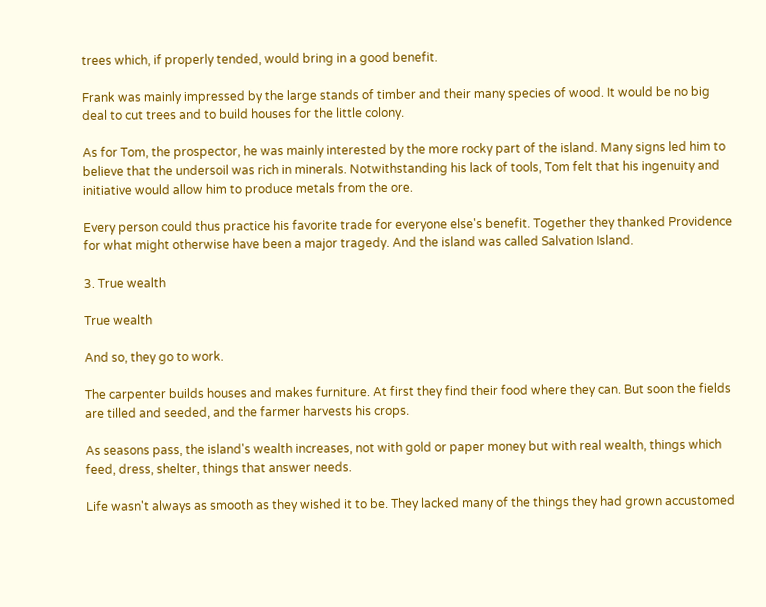trees which, if properly tended, would bring in a good benefit.

Frank was mainly impressed by the large stands of timber and their many species of wood. It would be no big deal to cut trees and to build houses for the little colony.

As for Tom, the prospector, he was mainly interested by the more rocky part of the island. Many signs led him to believe that the undersoil was rich in minerals. Notwithstanding his lack of tools, Tom felt that his ingenuity and initiative would allow him to produce metals from the ore.

Every person could thus practice his favorite trade for everyone else's benefit. Together they thanked Providence for what might otherwise have been a major tragedy. And the island was called Salvation Island.

3. True wealth

True wealth

And so, they go to work.

The carpenter builds houses and makes furniture. At first they find their food where they can. But soon the fields are tilled and seeded, and the farmer harvests his crops.

As seasons pass, the island's wealth increases, not with gold or paper money but with real wealth, things which feed, dress, shelter, things that answer needs.

Life wasn't always as smooth as they wished it to be. They lacked many of the things they had grown accustomed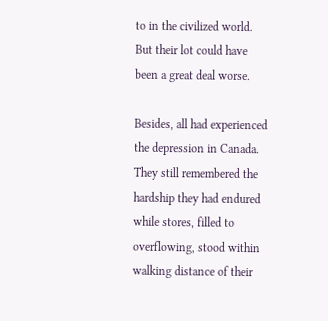to in the civilized world. But their lot could have been a great deal worse.

Besides, all had experienced the depression in Canada. They still remembered the hardship they had endured while stores, filled to overflowing, stood within walking distance of their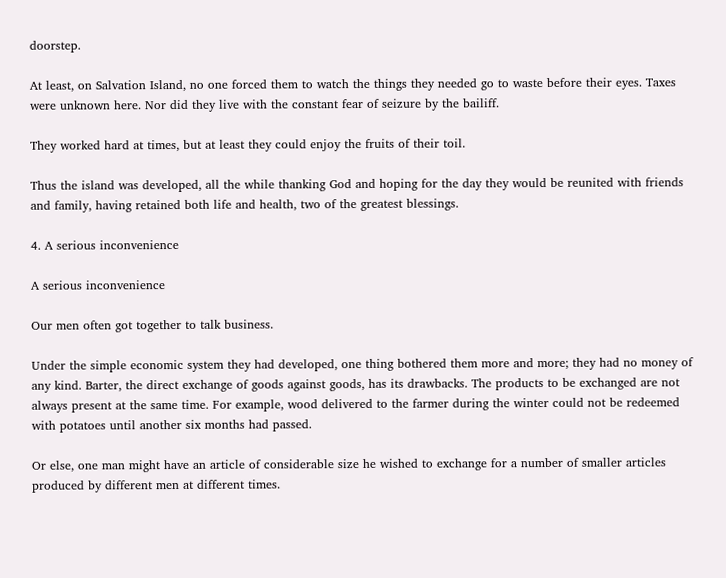doorstep.

At least, on Salvation Island, no one forced them to watch the things they needed go to waste before their eyes. Taxes were unknown here. Nor did they live with the constant fear of seizure by the bailiff.

They worked hard at times, but at least they could enjoy the fruits of their toil.

Thus the island was developed, all the while thanking God and hoping for the day they would be reunited with friends and family, having retained both life and health, two of the greatest blessings.

4. A serious inconvenience

A serious inconvenience

Our men often got together to talk business.

Under the simple economic system they had developed, one thing bothered them more and more; they had no money of any kind. Barter, the direct exchange of goods against goods, has its drawbacks. The products to be exchanged are not always present at the same time. For example, wood delivered to the farmer during the winter could not be redeemed with potatoes until another six months had passed.

Or else, one man might have an article of considerable size he wished to exchange for a number of smaller articles produced by different men at different times.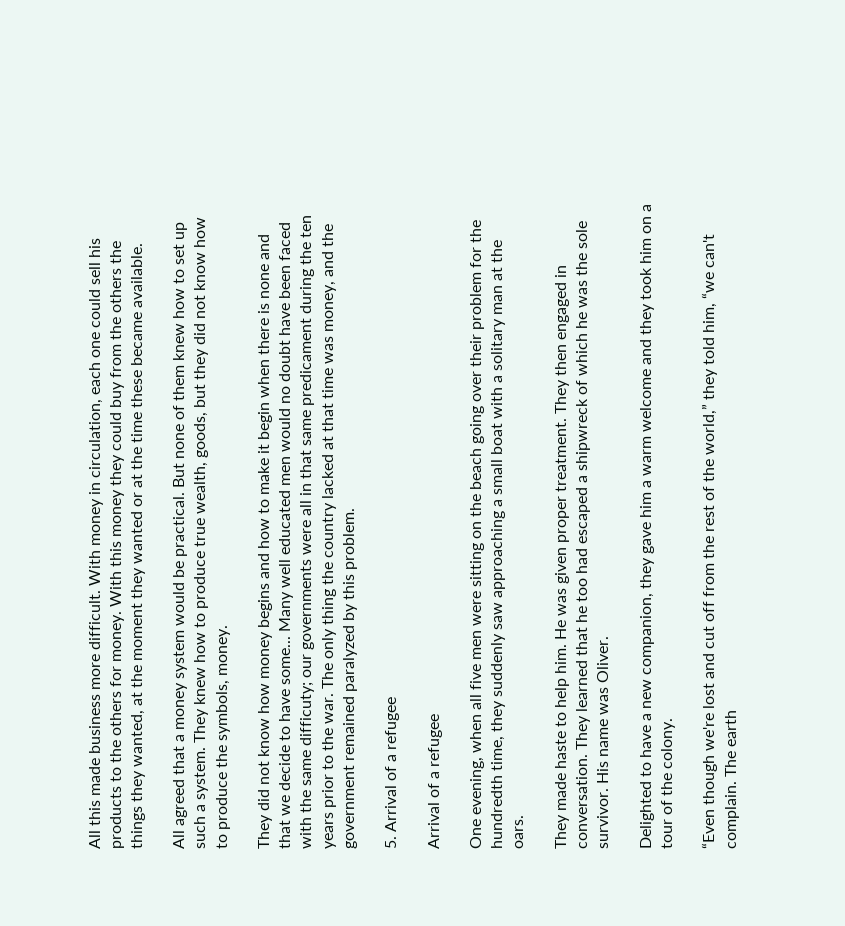All this made business more difficult. With money in circulation, each one could sell his products to the others for money. With this money they could buy from the others the things they wanted, at the moment they wanted or at the time these became available.

All agreed that a money system would be practical. But none of them knew how to set up such a system. They knew how to produce true wealth, goods, but they did not know how to produce the symbols, money.

They did not know how money begins and how to make it begin when there is none and that we decide to have some... Many well educated men would no doubt have been faced with the same difficuty; our governments were all in that same predicament during the ten years prior to the war. The only thing the country lacked at that time was money, and the government remained paralyzed by this problem.

5. Arrival of a refugee

Arrival of a refugee

One evening, when all five men were sitting on the beach going over their problem for the hundredth time, they suddenly saw approaching a small boat with a solitary man at the oars.

They made haste to help him. He was given proper treatment. They then engaged in conversation. They learned that he too had escaped a shipwreck of which he was the sole survivor. His name was Oliver.

Delighted to have a new companion, they gave him a warm welcome and they took him on a tour of the colony.

“Even though we're lost and cut off from the rest of the world,” they told him, “we can't complain. The earth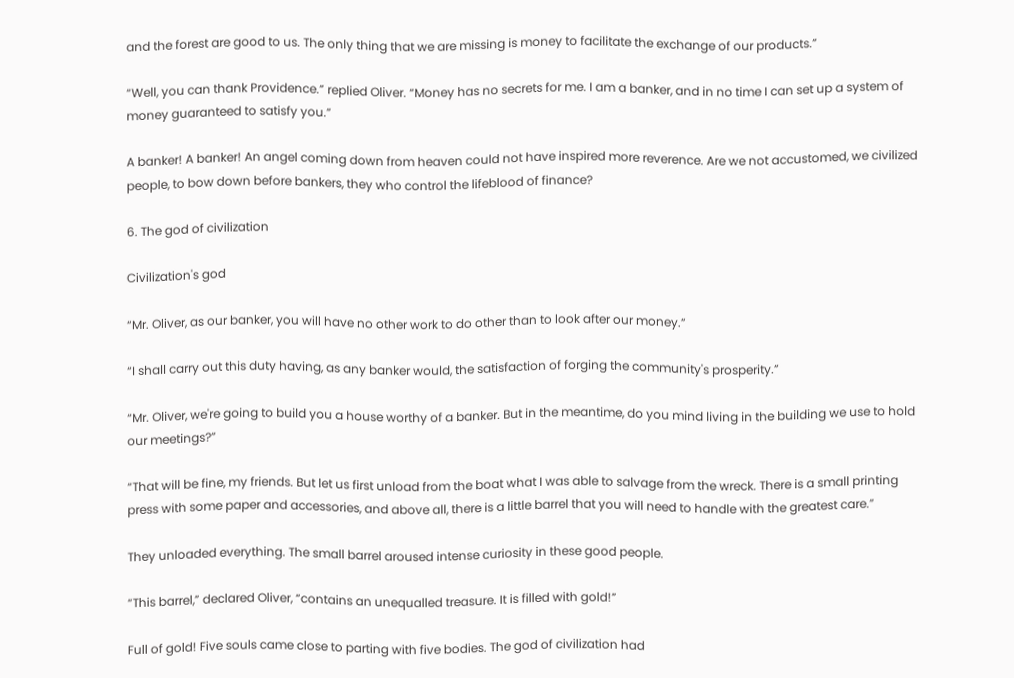and the forest are good to us. The only thing that we are missing is money to facilitate the exchange of our products.”

“Well, you can thank Providence.” replied Oliver. “Money has no secrets for me. I am a banker, and in no time I can set up a system of money guaranteed to satisfy you.”

A banker! A banker! An angel coming down from heaven could not have inspired more reverence. Are we not accustomed, we civilized people, to bow down before bankers, they who control the lifeblood of finance?

6. The god of civilization

Civilization's god

“Mr. Oliver, as our banker, you will have no other work to do other than to look after our money.”

“I shall carry out this duty having, as any banker would, the satisfaction of forging the community's prosperity.”

“Mr. Oliver, we're going to build you a house worthy of a banker. But in the meantime, do you mind living in the building we use to hold our meetings?”

“That will be fine, my friends. But let us first unload from the boat what I was able to salvage from the wreck. There is a small printing press with some paper and accessories, and above all, there is a little barrel that you will need to handle with the greatest care.”

They unloaded everything. The small barrel aroused intense curiosity in these good people.

“This barrel,” declared Oliver, “contains an unequalled treasure. It is filled with gold!”

Full of gold! Five souls came close to parting with five bodies. The god of civilization had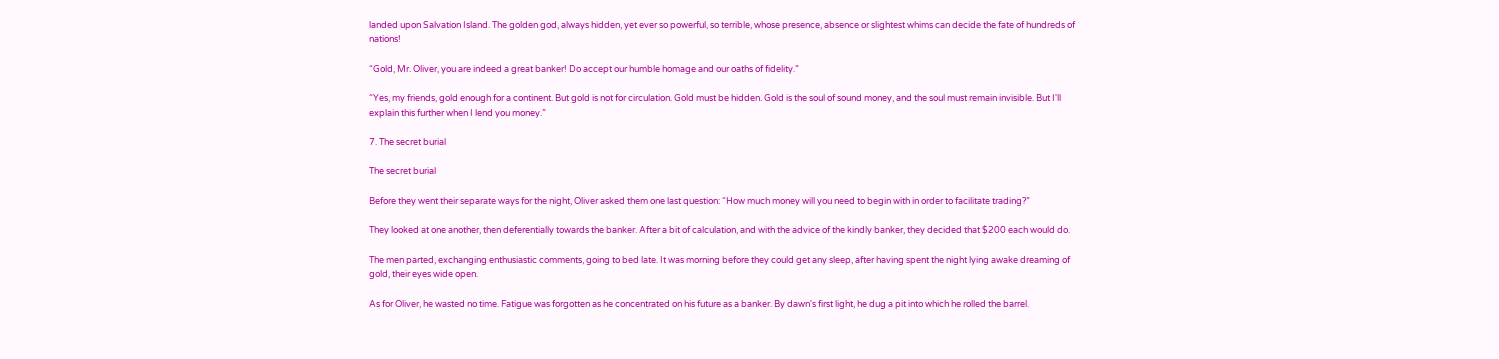landed upon Salvation Island. The golden god, always hidden, yet ever so powerful, so terrible, whose presence, absence or slightest whims can decide the fate of hundreds of nations!

“Gold, Mr. Oliver, you are indeed a great banker! Do accept our humble homage and our oaths of fidelity.”

“Yes, my friends, gold enough for a continent. But gold is not for circulation. Gold must be hidden. Gold is the soul of sound money, and the soul must remain invisible. But I'll explain this further when I lend you money.”

7. The secret burial

The secret burial

Before they went their separate ways for the night, Oliver asked them one last question: “How much money will you need to begin with in order to facilitate trading?”

They looked at one another, then deferentially towards the banker. After a bit of calculation, and with the advice of the kindly banker, they decided that $200 each would do.

The men parted, exchanging enthusiastic comments, going to bed late. It was morning before they could get any sleep, after having spent the night lying awake dreaming of gold, their eyes wide open.

As for Oliver, he wasted no time. Fatigue was forgotten as he concentrated on his future as a banker. By dawn's first light, he dug a pit into which he rolled the barrel.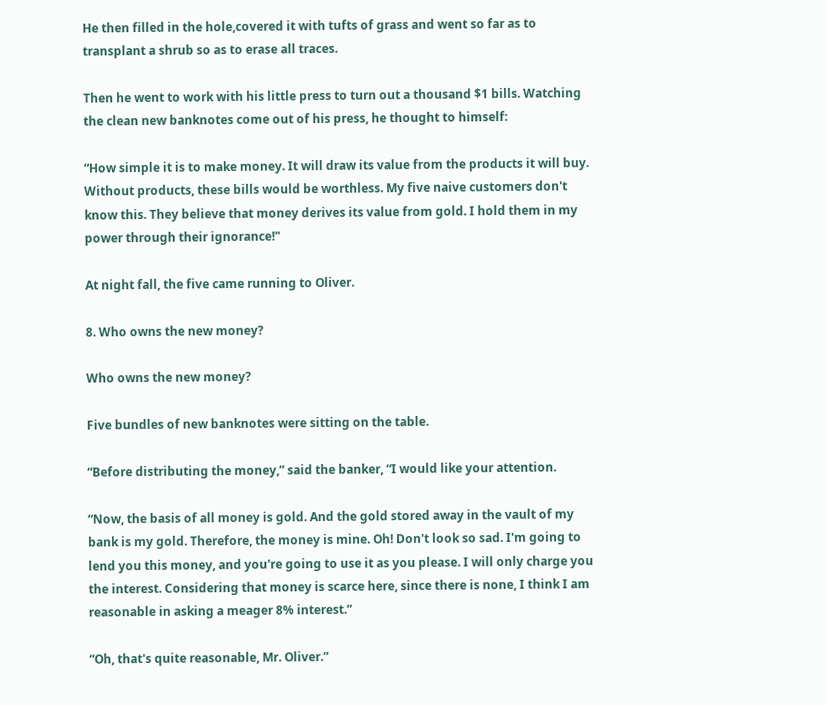He then filled in the hole,covered it with tufts of grass and went so far as to transplant a shrub so as to erase all traces.

Then he went to work with his little press to turn out a thousand $1 bills. Watching the clean new banknotes come out of his press, he thought to himself:

“How simple it is to make money. It will draw its value from the products it will buy. Without products, these bills would be worthless. My five naive customers don't know this. They believe that money derives its value from gold. I hold them in my power through their ignorance!"

At night fall, the five came running to Oliver.

8. Who owns the new money?

Who owns the new money?

Five bundles of new banknotes were sitting on the table.

“Before distributing the money,” said the banker, “I would like your attention.

“Now, the basis of all money is gold. And the gold stored away in the vault of my bank is my gold. Therefore, the money is mine. Oh! Don't look so sad. I'm going to lend you this money, and you're going to use it as you please. I will only charge you the interest. Considering that money is scarce here, since there is none, I think I am reasonable in asking a meager 8% interest.”

“Oh, that's quite reasonable, Mr. Oliver.”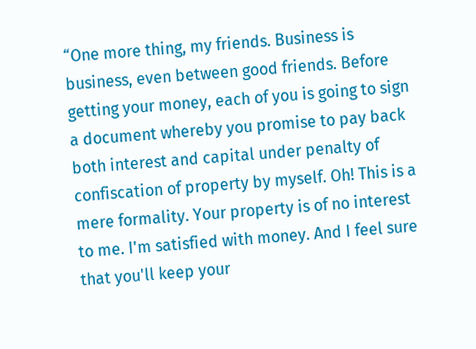“One more thing, my friends. Business is business, even between good friends. Before getting your money, each of you is going to sign a document whereby you promise to pay back both interest and capital under penalty of confiscation of property by myself. Oh! This is a mere formality. Your property is of no interest to me. I'm satisfied with money. And I feel sure that you'll keep your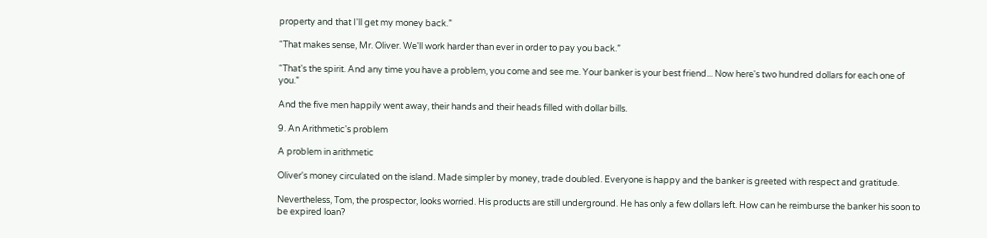property and that I'll get my money back.”

“That makes sense, Mr. Oliver. We'll work harder than ever in order to pay you back.”

“That's the spirit. And any time you have a problem, you come and see me. Your banker is your best friend... Now here's two hundred dollars for each one of you.”

And the five men happily went away, their hands and their heads filled with dollar bills.

9. An Arithmetic's problem

A problem in arithmetic

Oliver's money circulated on the island. Made simpler by money, trade doubled. Everyone is happy and the banker is greeted with respect and gratitude.

Nevertheless, Tom, the prospector, looks worried. His products are still underground. He has only a few dollars left. How can he reimburse the banker his soon to be expired loan?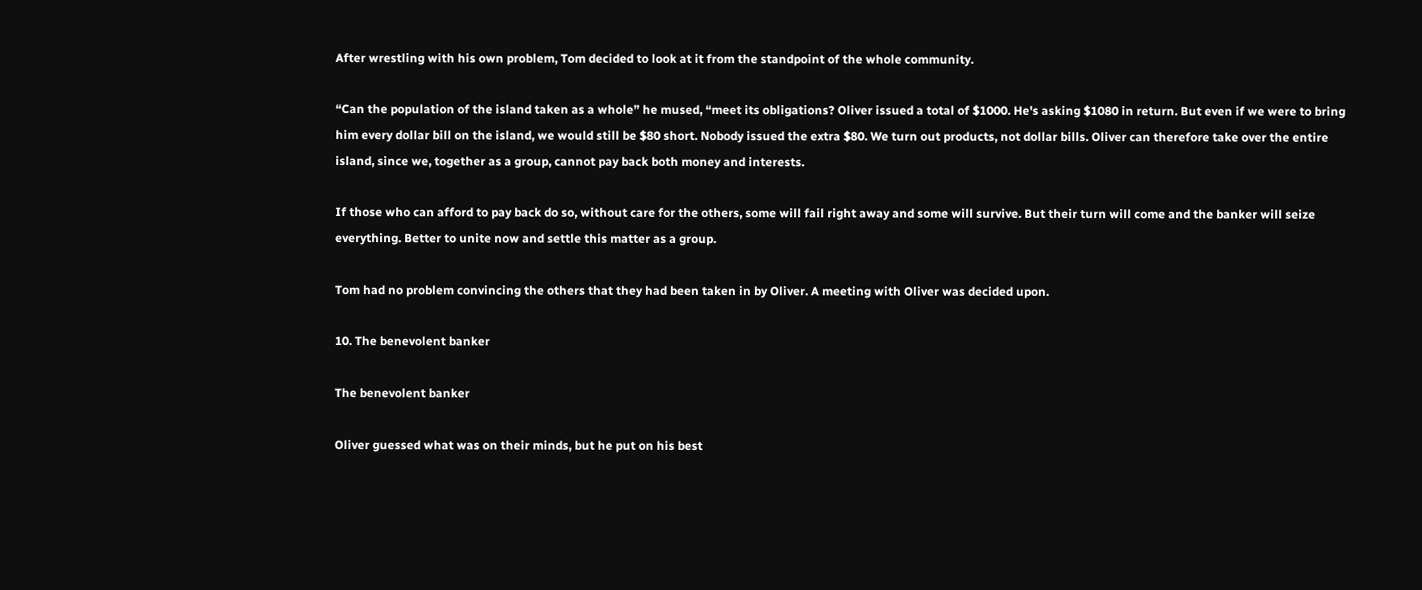After wrestling with his own problem, Tom decided to look at it from the standpoint of the whole community.

“Can the population of the island taken as a whole” he mused, “meet its obligations? Oliver issued a total of $1000. He's asking $1080 in return. But even if we were to bring him every dollar bill on the island, we would still be $80 short. Nobody issued the extra $80. We turn out products, not dollar bills. Oliver can therefore take over the entire island, since we, together as a group, cannot pay back both money and interests.

If those who can afford to pay back do so, without care for the others, some will fail right away and some will survive. But their turn will come and the banker will seize everything. Better to unite now and settle this matter as a group.

Tom had no problem convincing the others that they had been taken in by Oliver. A meeting with Oliver was decided upon.

10. The benevolent banker

The benevolent banker

Oliver guessed what was on their minds, but he put on his best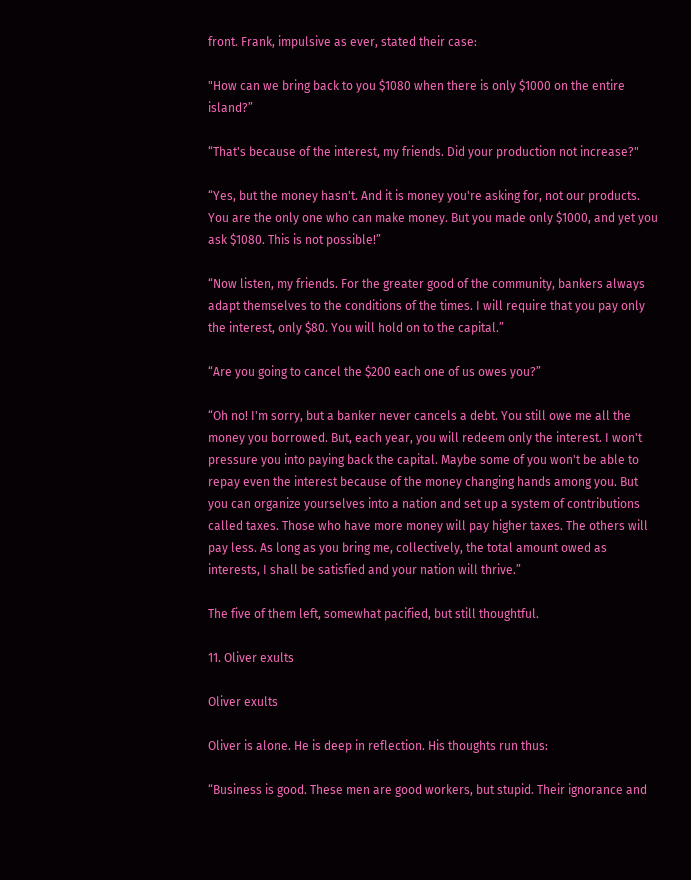front. Frank, impulsive as ever, stated their case:

"How can we bring back to you $1080 when there is only $1000 on the entire island?”

“That's because of the interest, my friends. Did your production not increase?"

“Yes, but the money hasn't. And it is money you're asking for, not our products. You are the only one who can make money. But you made only $1000, and yet you ask $1080. This is not possible!”

“Now listen, my friends. For the greater good of the community, bankers always adapt themselves to the conditions of the times. I will require that you pay only the interest, only $80. You will hold on to the capital.”

“Are you going to cancel the $200 each one of us owes you?”

“Oh no! I'm sorry, but a banker never cancels a debt. You still owe me all the money you borrowed. But, each year, you will redeem only the interest. I won't pressure you into paying back the capital. Maybe some of you won't be able to repay even the interest because of the money changing hands among you. But you can organize yourselves into a nation and set up a system of contributions called taxes. Those who have more money will pay higher taxes. The others will pay less. As long as you bring me, collectively, the total amount owed as interests, I shall be satisfied and your nation will thrive.”

The five of them left, somewhat pacified, but still thoughtful.

11. Oliver exults

Oliver exults

Oliver is alone. He is deep in reflection. His thoughts run thus:

“Business is good. These men are good workers, but stupid. Their ignorance and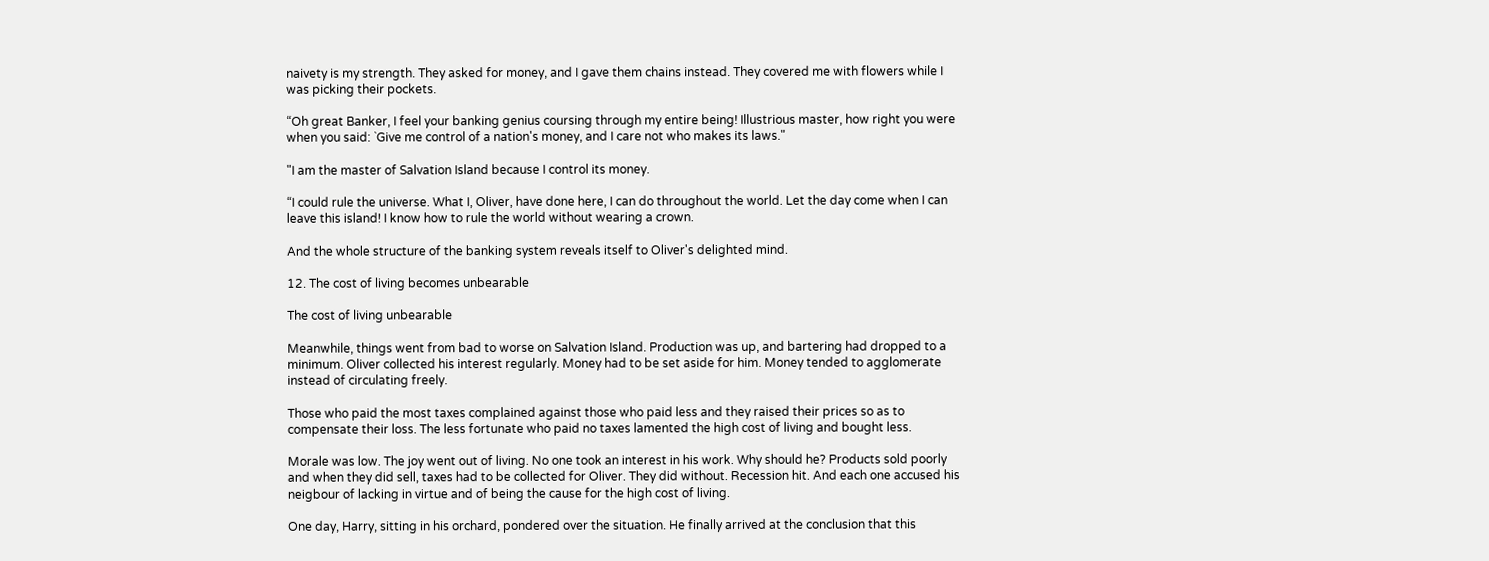naivety is my strength. They asked for money, and I gave them chains instead. They covered me with flowers while I was picking their pockets.

“Oh great Banker, I feel your banking genius coursing through my entire being! Illustrious master, how right you were when you said: `Give me control of a nation's money, and I care not who makes its laws."

"I am the master of Salvation Island because I control its money.

“I could rule the universe. What I, Oliver, have done here, I can do throughout the world. Let the day come when I can leave this island! I know how to rule the world without wearing a crown.

And the whole structure of the banking system reveals itself to Oliver's delighted mind.

12. The cost of living becomes unbearable

The cost of living unbearable

Meanwhile, things went from bad to worse on Salvation Island. Production was up, and bartering had dropped to a minimum. Oliver collected his interest regularly. Money had to be set aside for him. Money tended to agglomerate instead of circulating freely.

Those who paid the most taxes complained against those who paid less and they raised their prices so as to compensate their loss. The less fortunate who paid no taxes lamented the high cost of living and bought less.

Morale was low. The joy went out of living. No one took an interest in his work. Why should he? Products sold poorly and when they did sell, taxes had to be collected for Oliver. They did without. Recession hit. And each one accused his neigbour of lacking in virtue and of being the cause for the high cost of living.

One day, Harry, sitting in his orchard, pondered over the situation. He finally arrived at the conclusion that this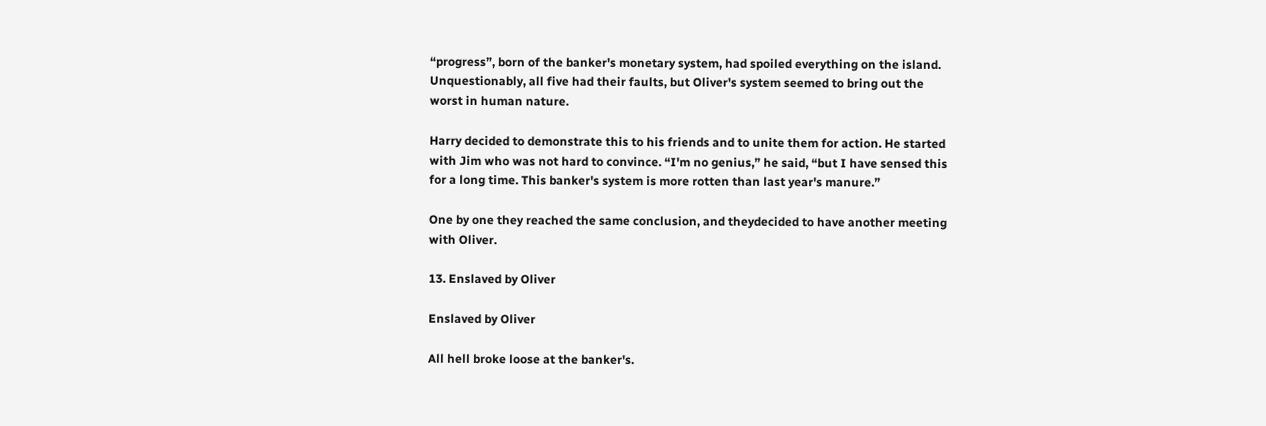“progress”, born of the banker's monetary system, had spoiled everything on the island. Unquestionably, all five had their faults, but Oliver's system seemed to bring out the worst in human nature.

Harry decided to demonstrate this to his friends and to unite them for action. He started with Jim who was not hard to convince. “I'm no genius,” he said, “but I have sensed this for a long time. This banker's system is more rotten than last year's manure.”

One by one they reached the same conclusion, and theydecided to have another meeting with Oliver.

13. Enslaved by Oliver

Enslaved by Oliver

All hell broke loose at the banker's.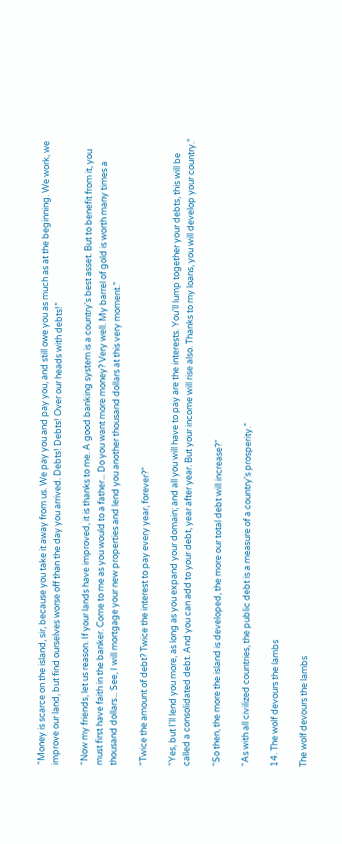“Money is scarce on the island, sir, because you take it away from us. We pay you and pay you, and still owe you as much as at the beginning. We work, we improve our land, but find ourselves worse off than the day you arrived. Debts! Debts! Over our heads with debts!”

“Now my friends, let us reason. If your lands have improved, it is thanks to me. A good banking system is a country's best asset. But to benefit from it, you must first have faith in the banker. Come to me as you would to a father... Do you want more money? Very well. My barrel of gold is worth many times a thousand dollars... See, I will mortgage your new properties and lend you another thousand dollars at this very moment.”

"Twice the amount of debt? Twice the interest to pay every year, forever?"

“Yes, but I'll lend you more, as long as you expand your domain; and all you will have to pay are the interests. You'll lump together your debts, this will be called a consolidated debt. And you can add to your debt, year after year. But your income will rise also. Thanks to my loans, you will develop your country.”

“So then, the more the island is developed, the more our total debt will increase?”

“As with all civilized countries, the public debt is a measure of a country's prosperity.”

14. The wolf devours the lambs

The wolf devours the lambs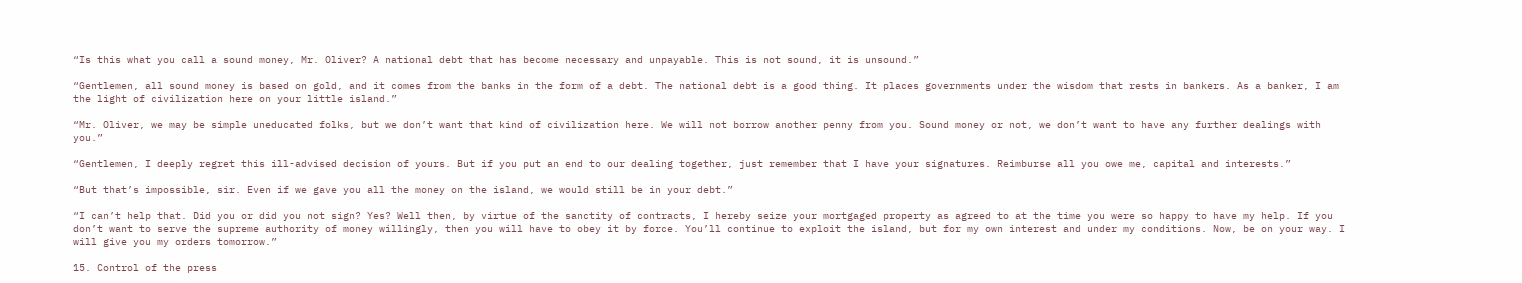“Is this what you call a sound money, Mr. Oliver? A national debt that has become necessary and unpayable. This is not sound, it is unsound.”

“Gentlemen, all sound money is based on gold, and it comes from the banks in the form of a debt. The national debt is a good thing. It places governments under the wisdom that rests in bankers. As a banker, I am the light of civilization here on your little island.”

“Mr. Oliver, we may be simple uneducated folks, but we don’t want that kind of civilization here. We will not borrow another penny from you. Sound money or not, we don’t want to have any further dealings with you.”

“Gentlemen, I deeply regret this ill-advised decision of yours. But if you put an end to our dealing together, just remember that I have your signatures. Reimburse all you owe me, capital and interests.”

“But that’s impossible, sir. Even if we gave you all the money on the island, we would still be in your debt.”

“I can’t help that. Did you or did you not sign? Yes? Well then, by virtue of the sanctity of contracts, I hereby seize your mortgaged property as agreed to at the time you were so happy to have my help. If you don’t want to serve the supreme authority of money willingly, then you will have to obey it by force. You’ll continue to exploit the island, but for my own interest and under my conditions. Now, be on your way. I will give you my orders tomorrow.”

15. Control of the press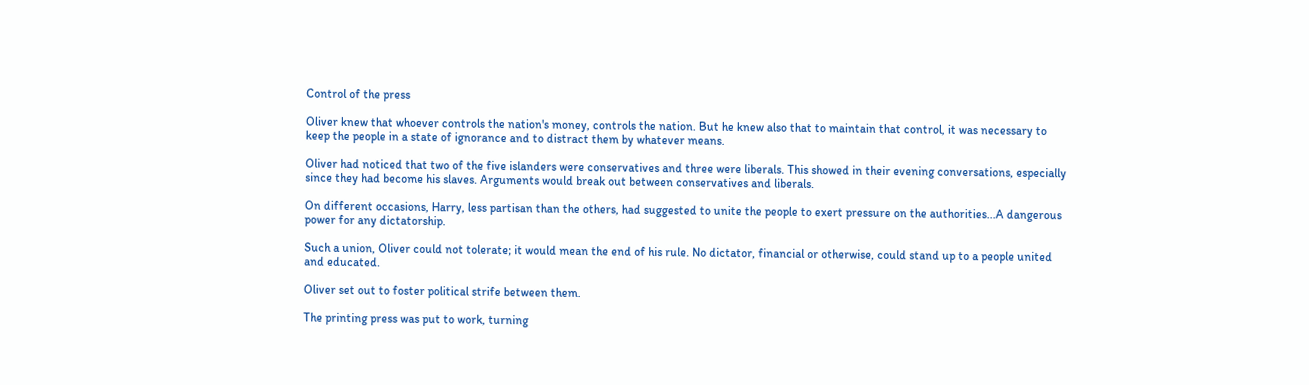Control of the press

Oliver knew that whoever controls the nation's money, controls the nation. But he knew also that to maintain that control, it was necessary to keep the people in a state of ignorance and to distract them by whatever means.

Oliver had noticed that two of the five islanders were conservatives and three were liberals. This showed in their evening conversations, especially since they had become his slaves. Arguments would break out between conservatives and liberals.

On different occasions, Harry, less partisan than the others, had suggested to unite the people to exert pressure on the authorities...A dangerous power for any dictatorship.

Such a union, Oliver could not tolerate; it would mean the end of his rule. No dictator, financial or otherwise, could stand up to a people united and educated.

Oliver set out to foster political strife between them.

The printing press was put to work, turning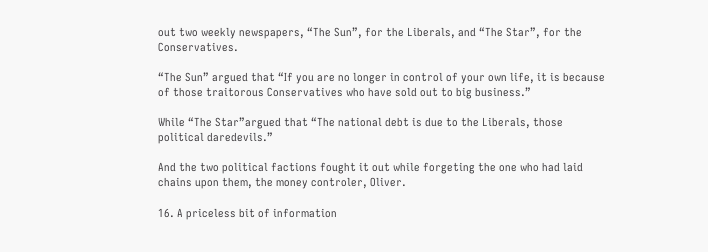out two weekly newspapers, “The Sun”, for the Liberals, and “The Star”, for the Conservatives.

“The Sun” argued that “If you are no longer in control of your own life, it is because of those traitorous Conservatives who have sold out to big business.”

While “The Star”argued that “The national debt is due to the Liberals, those political daredevils.”

And the two political factions fought it out while forgeting the one who had laid chains upon them, the money controler, Oliver.

16. A priceless bit of information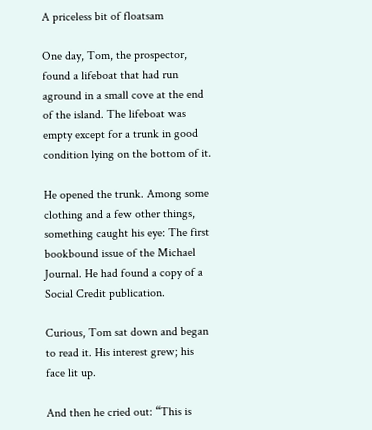A priceless bit of floatsam

One day, Tom, the prospector, found a lifeboat that had run aground in a small cove at the end of the island. The lifeboat was empty except for a trunk in good condition lying on the bottom of it.

He opened the trunk. Among some clothing and a few other things, something caught his eye: The first bookbound issue of the Michael Journal. He had found a copy of a Social Credit publication.

Curious, Tom sat down and began to read it. His interest grew; his face lit up.

And then he cried out: “This is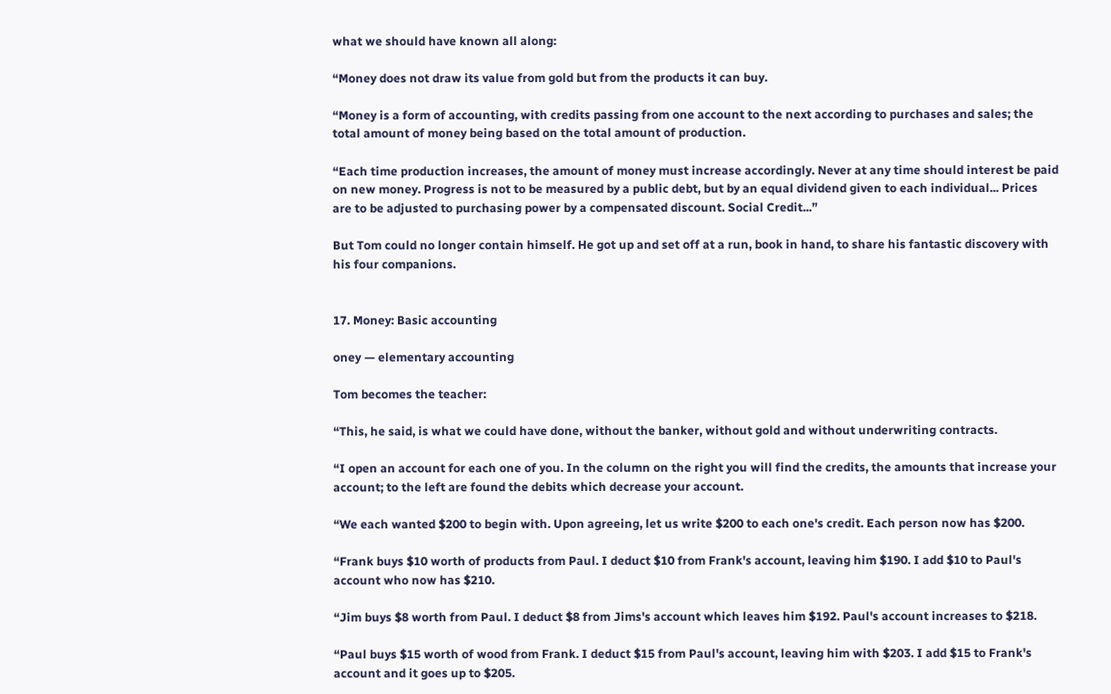what we should have known all along:

“Money does not draw its value from gold but from the products it can buy.

“Money is a form of accounting, with credits passing from one account to the next according to purchases and sales; the total amount of money being based on the total amount of production.

“Each time production increases, the amount of money must increase accordingly. Never at any time should interest be paid on new money. Progress is not to be measured by a public debt, but by an equal dividend given to each individual... Prices are to be adjusted to purchasing power by a compensated discount. Social Credit...”

But Tom could no longer contain himself. He got up and set off at a run, book in hand, to share his fantastic discovery with his four companions.


17. Money: Basic accounting

oney — elementary accounting

Tom becomes the teacher:

“This, he said, is what we could have done, without the banker, without gold and without underwriting contracts.

“I open an account for each one of you. In the column on the right you will find the credits, the amounts that increase your account; to the left are found the debits which decrease your account.

“We each wanted $200 to begin with. Upon agreeing, let us write $200 to each one's credit. Each person now has $200.

“Frank buys $10 worth of products from Paul. I deduct $10 from Frank's account, leaving him $190. I add $10 to Paul's account who now has $210.

“Jim buys $8 worth from Paul. I deduct $8 from Jims's account which leaves him $192. Paul's account increases to $218.

“Paul buys $15 worth of wood from Frank. I deduct $15 from Paul's account, leaving him with $203. I add $15 to Frank's account and it goes up to $205.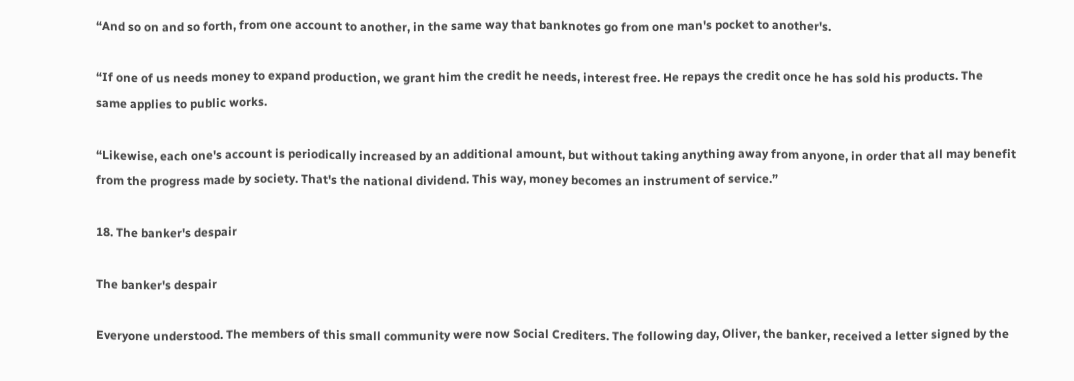“And so on and so forth, from one account to another, in the same way that banknotes go from one man's pocket to another's.

“If one of us needs money to expand production, we grant him the credit he needs, interest free. He repays the credit once he has sold his products. The same applies to public works.

“Likewise, each one's account is periodically increased by an additional amount, but without taking anything away from anyone, in order that all may benefit from the progress made by society. That's the national dividend. This way, money becomes an instrument of service.”

18. The banker's despair

The banker's despair

Everyone understood. The members of this small community were now Social Crediters. The following day, Oliver, the banker, received a letter signed by the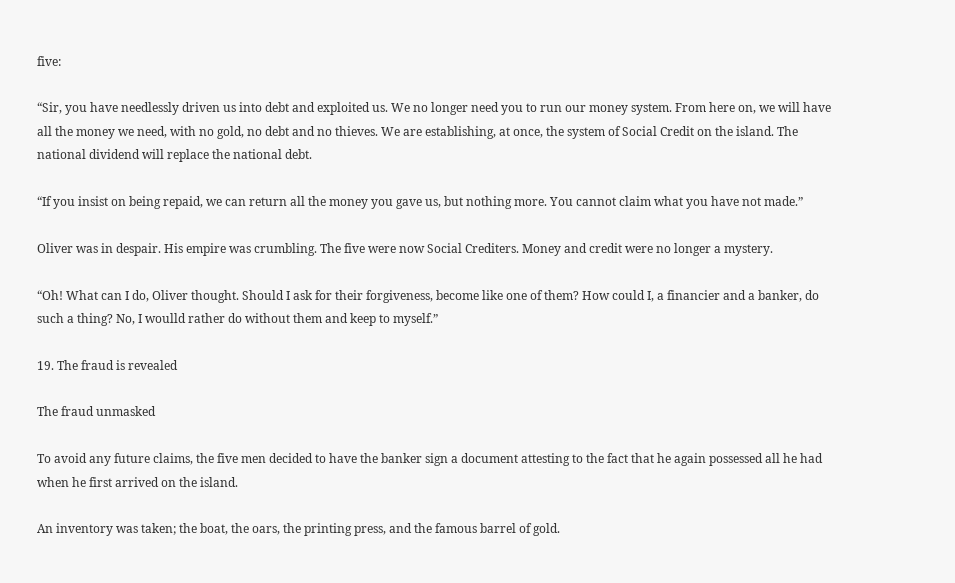five:

“Sir, you have needlessly driven us into debt and exploited us. We no longer need you to run our money system. From here on, we will have all the money we need, with no gold, no debt and no thieves. We are establishing, at once, the system of Social Credit on the island. The national dividend will replace the national debt.

“If you insist on being repaid, we can return all the money you gave us, but nothing more. You cannot claim what you have not made.”

Oliver was in despair. His empire was crumbling. The five were now Social Crediters. Money and credit were no longer a mystery.

“Oh! What can I do, Oliver thought. Should I ask for their forgiveness, become like one of them? How could I, a financier and a banker, do such a thing? No, I woulld rather do without them and keep to myself.”

19. The fraud is revealed

The fraud unmasked

To avoid any future claims, the five men decided to have the banker sign a document attesting to the fact that he again possessed all he had when he first arrived on the island.

An inventory was taken; the boat, the oars, the printing press, and the famous barrel of gold.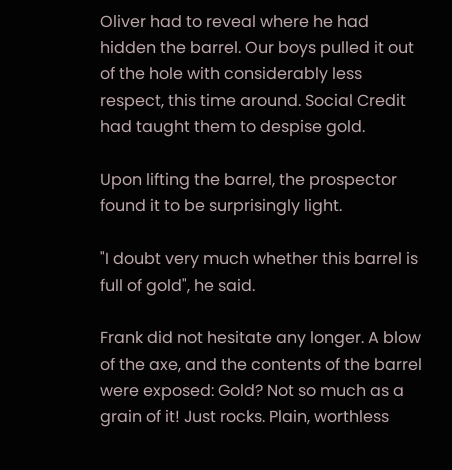Oliver had to reveal where he had hidden the barrel. Our boys pulled it out of the hole with considerably less respect, this time around. Social Credit had taught them to despise gold.

Upon lifting the barrel, the prospector found it to be surprisingly light.

"I doubt very much whether this barrel is full of gold", he said.

Frank did not hesitate any longer. A blow of the axe, and the contents of the barrel were exposed: Gold? Not so much as a grain of it! Just rocks. Plain, worthless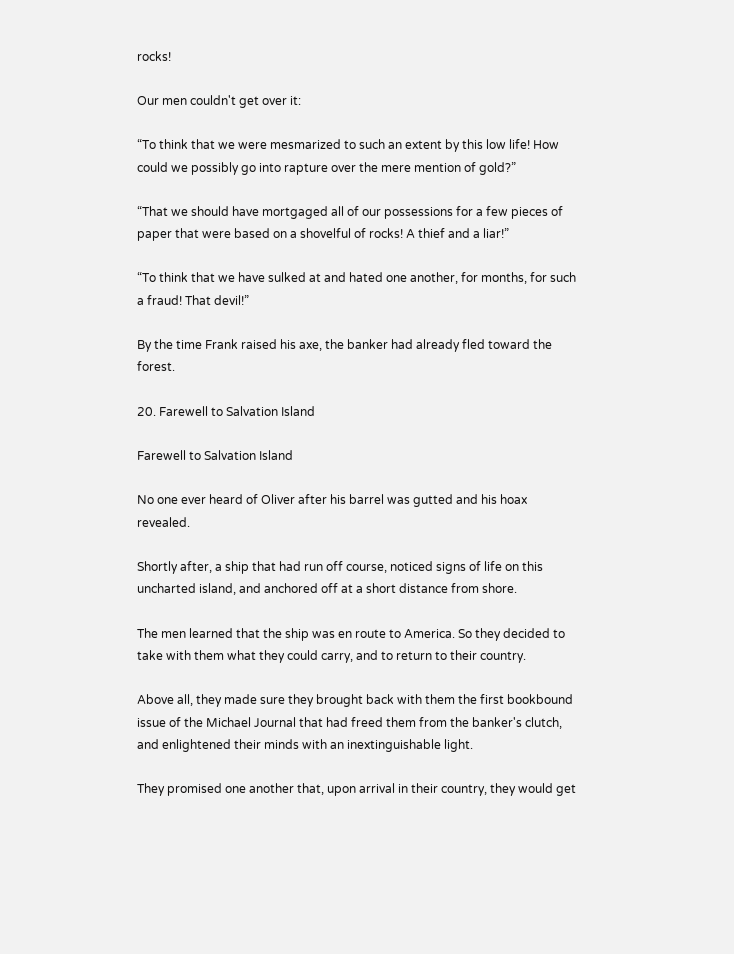rocks!

Our men couldn't get over it:

“To think that we were mesmarized to such an extent by this low life! How could we possibly go into rapture over the mere mention of gold?”

“That we should have mortgaged all of our possessions for a few pieces of paper that were based on a shovelful of rocks! A thief and a liar!”

“To think that we have sulked at and hated one another, for months, for such a fraud! That devil!”

By the time Frank raised his axe, the banker had already fled toward the forest.

20. Farewell to Salvation Island

Farewell to Salvation Island

No one ever heard of Oliver after his barrel was gutted and his hoax revealed.

Shortly after, a ship that had run off course, noticed signs of life on this uncharted island, and anchored off at a short distance from shore.

The men learned that the ship was en route to America. So they decided to take with them what they could carry, and to return to their country.

Above all, they made sure they brought back with them the first bookbound issue of the Michael Journal that had freed them from the banker's clutch, and enlightened their minds with an inextinguishable light.

They promised one another that, upon arrival in their country, they would get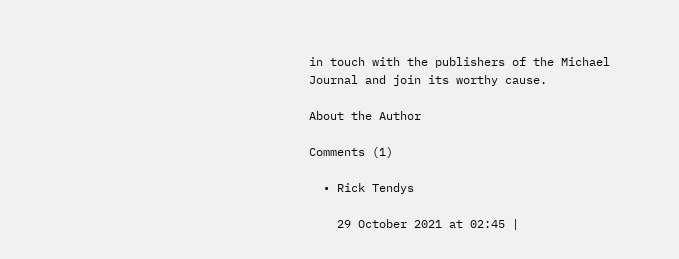in touch with the publishers of the Michael Journal and join its worthy cause.

About the Author

Comments (1)

  • Rick Tendys

    29 October 2021 at 02:45 |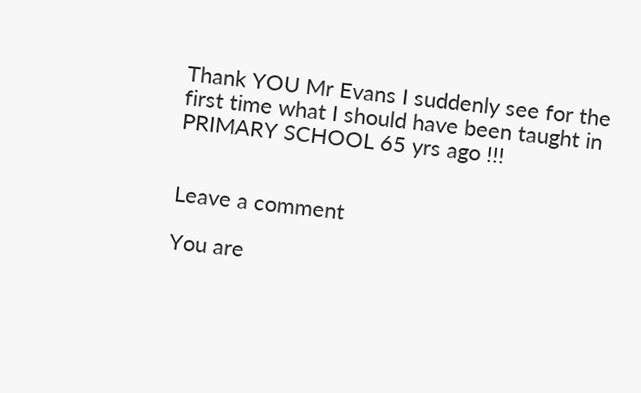Thank YOU Mr Evans I suddenly see for the first time what I should have been taught in PRIMARY SCHOOL 65 yrs ago !!!


Leave a comment

You are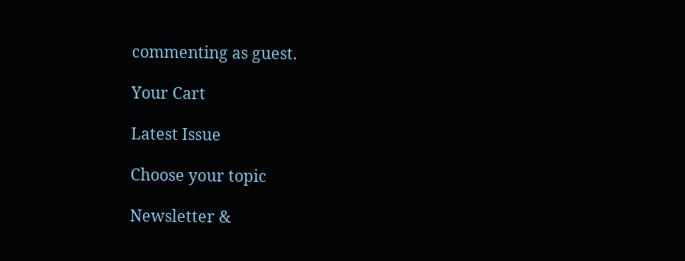commenting as guest.

Your Cart

Latest Issue

Choose your topic

Newsletter &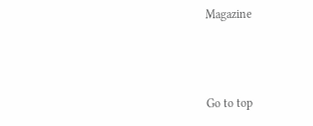Magazine



Go to top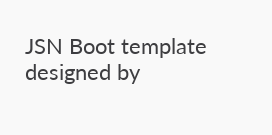JSN Boot template designed by